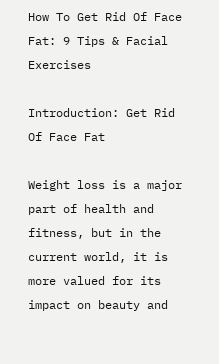How To Get Rid Of Face Fat: 9 Tips & Facial Exercises

Introduction: Get Rid Of Face Fat

Weight loss is a major part of health and fitness, but in the current world, it is more valued for its impact on beauty and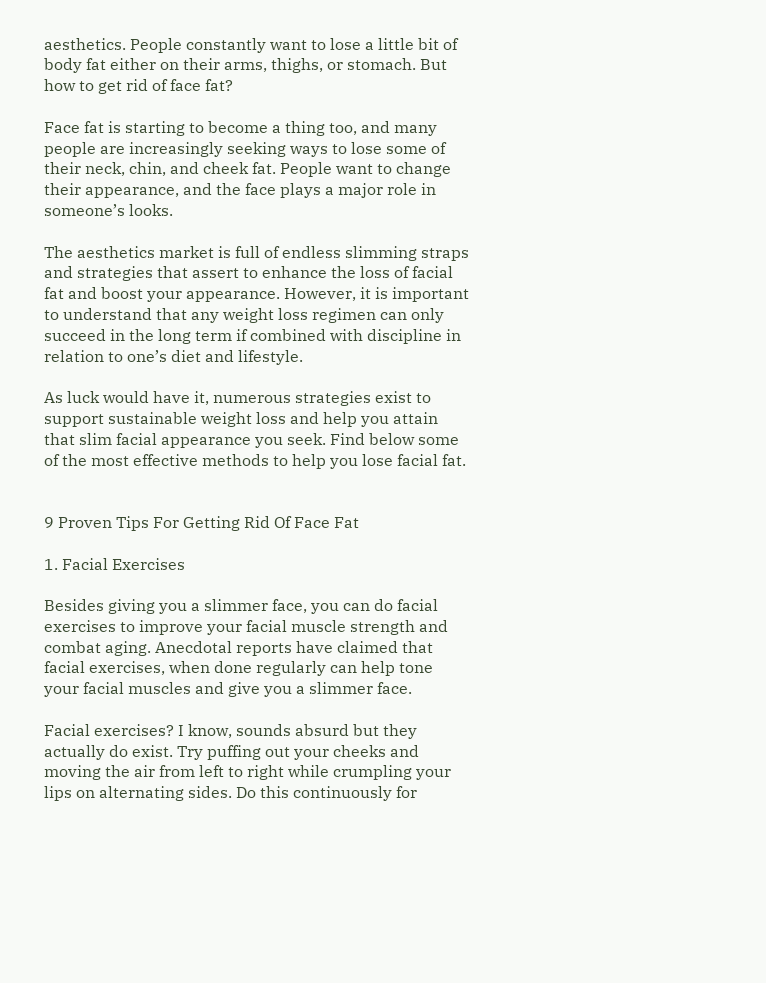aesthetics. People constantly want to lose a little bit of body fat either on their arms, thighs, or stomach. But how to get rid of face fat?

Face fat is starting to become a thing too, and many people are increasingly seeking ways to lose some of their neck, chin, and cheek fat. People want to change their appearance, and the face plays a major role in someone’s looks.

The aesthetics market is full of endless slimming straps and strategies that assert to enhance the loss of facial fat and boost your appearance. However, it is important to understand that any weight loss regimen can only succeed in the long term if combined with discipline in relation to one’s diet and lifestyle.

As luck would have it, numerous strategies exist to support sustainable weight loss and help you attain that slim facial appearance you seek. Find below some of the most effective methods to help you lose facial fat.


9 Proven Tips For Getting Rid Of Face Fat

1. Facial Exercises

Besides giving you a slimmer face, you can do facial exercises to improve your facial muscle strength and combat aging. Anecdotal reports have claimed that facial exercises, when done regularly can help tone your facial muscles and give you a slimmer face.

Facial exercises? I know, sounds absurd but they actually do exist. Try puffing out your cheeks and moving the air from left to right while crumpling your lips on alternating sides. Do this continuously for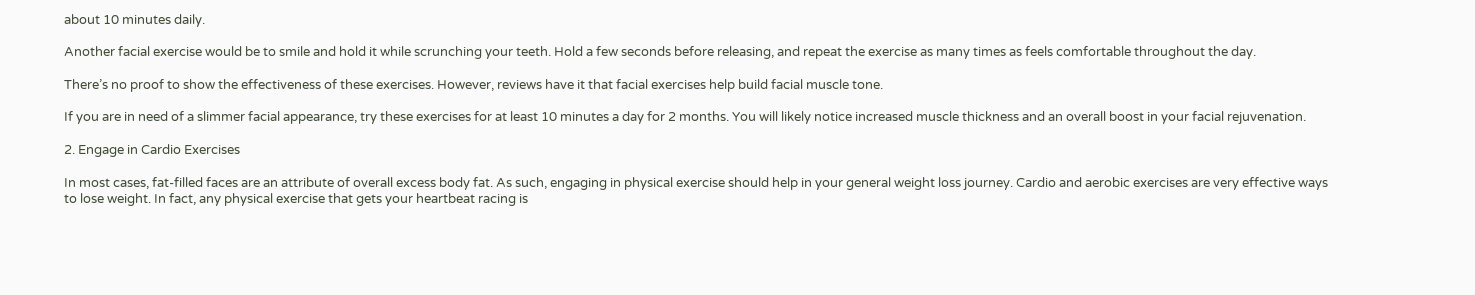about 10 minutes daily.

Another facial exercise would be to smile and hold it while scrunching your teeth. Hold a few seconds before releasing, and repeat the exercise as many times as feels comfortable throughout the day.

There’s no proof to show the effectiveness of these exercises. However, reviews have it that facial exercises help build facial muscle tone.

If you are in need of a slimmer facial appearance, try these exercises for at least 10 minutes a day for 2 months. You will likely notice increased muscle thickness and an overall boost in your facial rejuvenation.

2. Engage in Cardio Exercises

In most cases, fat-filled faces are an attribute of overall excess body fat. As such, engaging in physical exercise should help in your general weight loss journey. Cardio and aerobic exercises are very effective ways to lose weight. In fact, any physical exercise that gets your heartbeat racing is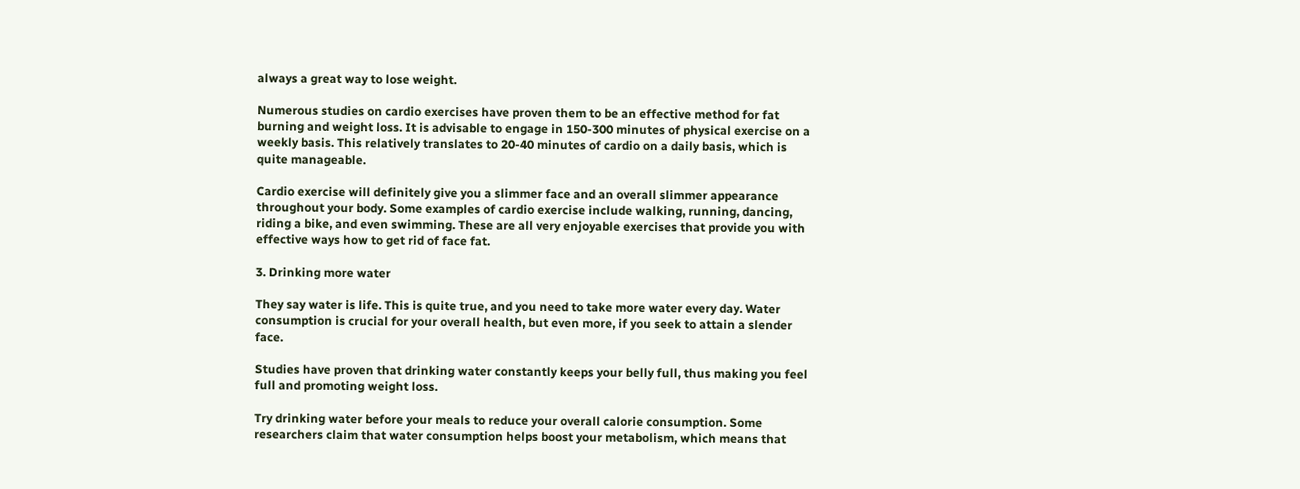always a great way to lose weight.

Numerous studies on cardio exercises have proven them to be an effective method for fat burning and weight loss. It is advisable to engage in 150-300 minutes of physical exercise on a weekly basis. This relatively translates to 20-40 minutes of cardio on a daily basis, which is quite manageable.

Cardio exercise will definitely give you a slimmer face and an overall slimmer appearance throughout your body. Some examples of cardio exercise include walking, running, dancing, riding a bike, and even swimming. These are all very enjoyable exercises that provide you with effective ways how to get rid of face fat.

3. Drinking more water

They say water is life. This is quite true, and you need to take more water every day. Water consumption is crucial for your overall health, but even more, if you seek to attain a slender face.

Studies have proven that drinking water constantly keeps your belly full, thus making you feel full and promoting weight loss.

Try drinking water before your meals to reduce your overall calorie consumption. Some researchers claim that water consumption helps boost your metabolism, which means that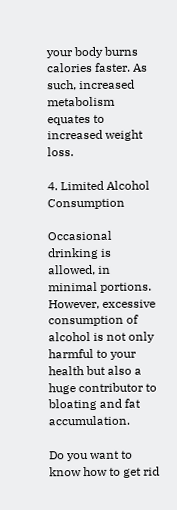your body burns calories faster. As such, increased metabolism equates to increased weight loss.

4. Limited Alcohol Consumption

Occasional drinking is allowed, in minimal portions. However, excessive consumption of alcohol is not only harmful to your health but also a huge contributor to bloating and fat accumulation.

Do you want to know how to get rid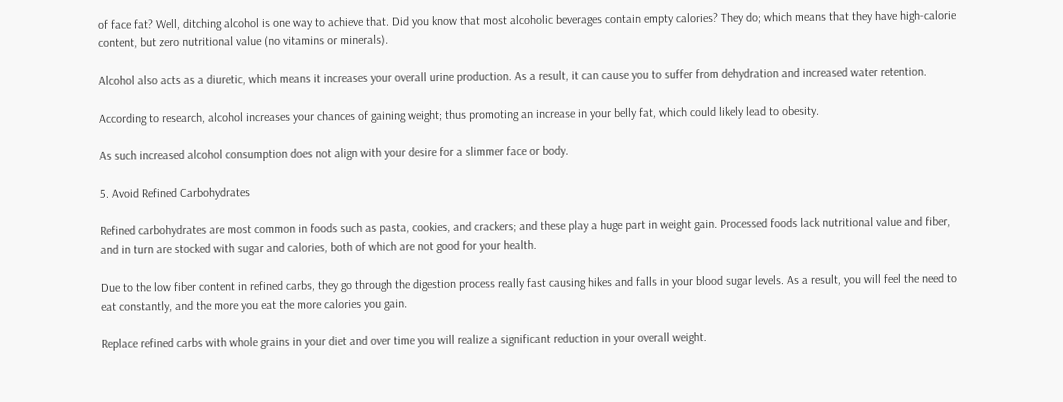of face fat? Well, ditching alcohol is one way to achieve that. Did you know that most alcoholic beverages contain empty calories? They do; which means that they have high-calorie content, but zero nutritional value (no vitamins or minerals).

Alcohol also acts as a diuretic, which means it increases your overall urine production. As a result, it can cause you to suffer from dehydration and increased water retention.

According to research, alcohol increases your chances of gaining weight; thus promoting an increase in your belly fat, which could likely lead to obesity.

As such increased alcohol consumption does not align with your desire for a slimmer face or body.

5. Avoid Refined Carbohydrates

Refined carbohydrates are most common in foods such as pasta, cookies, and crackers; and these play a huge part in weight gain. Processed foods lack nutritional value and fiber, and in turn are stocked with sugar and calories, both of which are not good for your health.

Due to the low fiber content in refined carbs, they go through the digestion process really fast causing hikes and falls in your blood sugar levels. As a result, you will feel the need to eat constantly, and the more you eat the more calories you gain.

Replace refined carbs with whole grains in your diet and over time you will realize a significant reduction in your overall weight.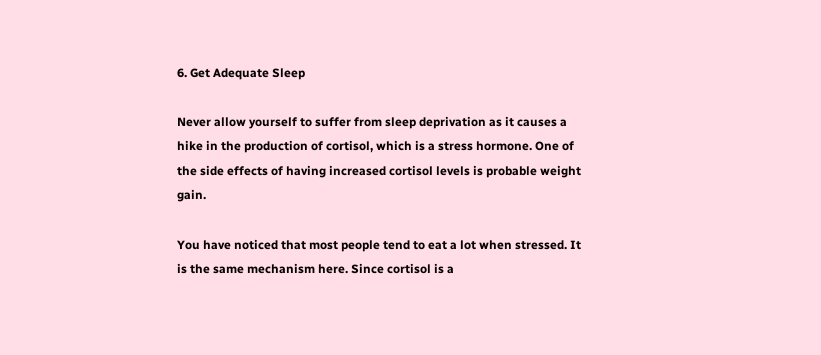6. Get Adequate Sleep

Never allow yourself to suffer from sleep deprivation as it causes a hike in the production of cortisol, which is a stress hormone. One of the side effects of having increased cortisol levels is probable weight gain.

You have noticed that most people tend to eat a lot when stressed. It is the same mechanism here. Since cortisol is a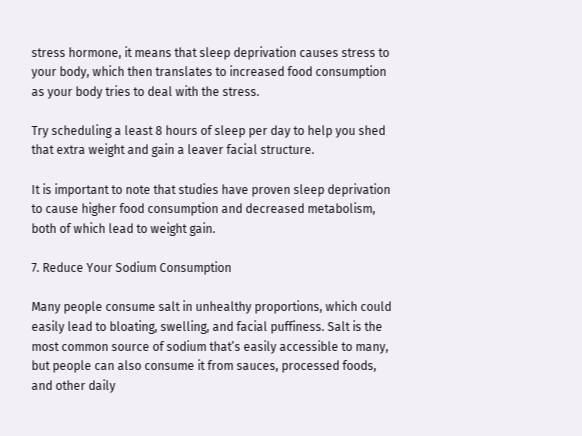stress hormone, it means that sleep deprivation causes stress to your body, which then translates to increased food consumption as your body tries to deal with the stress.

Try scheduling a least 8 hours of sleep per day to help you shed that extra weight and gain a leaver facial structure.

It is important to note that studies have proven sleep deprivation to cause higher food consumption and decreased metabolism, both of which lead to weight gain.

7. Reduce Your Sodium Consumption

Many people consume salt in unhealthy proportions, which could easily lead to bloating, swelling, and facial puffiness. Salt is the most common source of sodium that’s easily accessible to many, but people can also consume it from sauces, processed foods, and other daily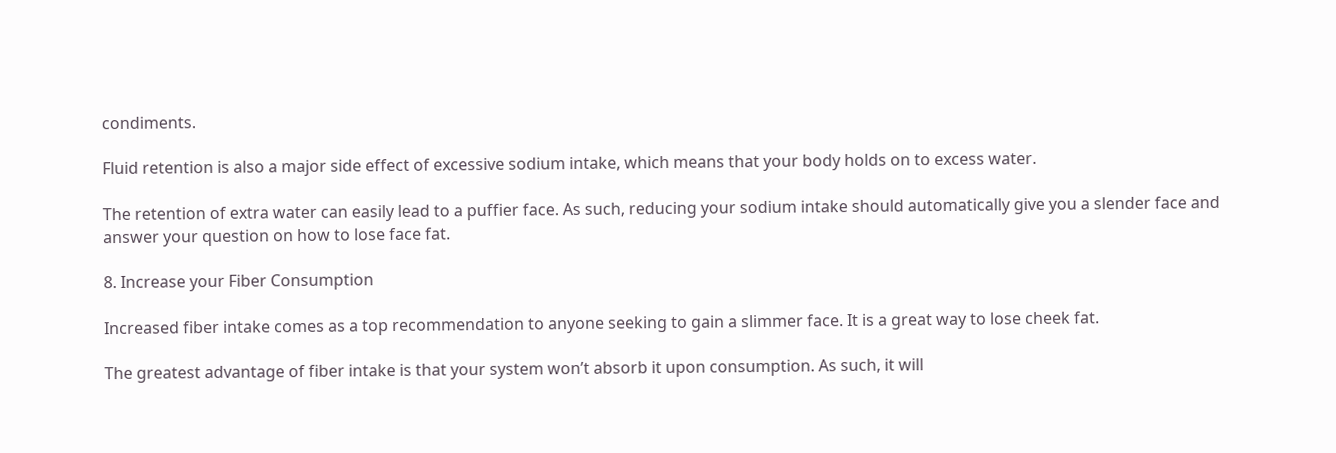condiments.

Fluid retention is also a major side effect of excessive sodium intake, which means that your body holds on to excess water.

The retention of extra water can easily lead to a puffier face. As such, reducing your sodium intake should automatically give you a slender face and answer your question on how to lose face fat.

8. Increase your Fiber Consumption

Increased fiber intake comes as a top recommendation to anyone seeking to gain a slimmer face. It is a great way to lose cheek fat.

The greatest advantage of fiber intake is that your system won’t absorb it upon consumption. As such, it will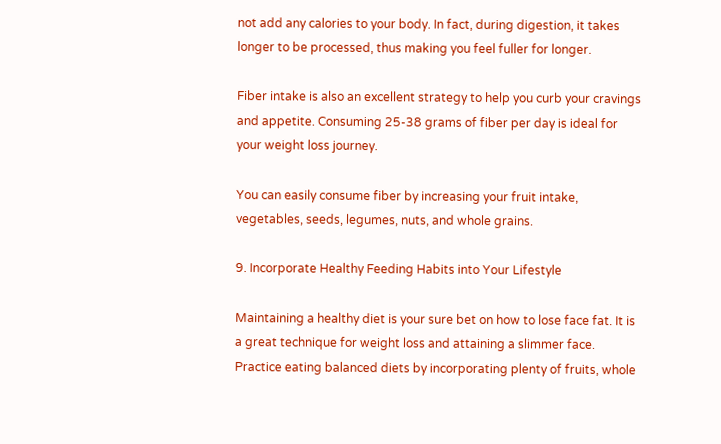not add any calories to your body. In fact, during digestion, it takes longer to be processed, thus making you feel fuller for longer.

Fiber intake is also an excellent strategy to help you curb your cravings and appetite. Consuming 25-38 grams of fiber per day is ideal for your weight loss journey.

You can easily consume fiber by increasing your fruit intake, vegetables, seeds, legumes, nuts, and whole grains.

9. Incorporate Healthy Feeding Habits into Your Lifestyle

Maintaining a healthy diet is your sure bet on how to lose face fat. It is a great technique for weight loss and attaining a slimmer face. Practice eating balanced diets by incorporating plenty of fruits, whole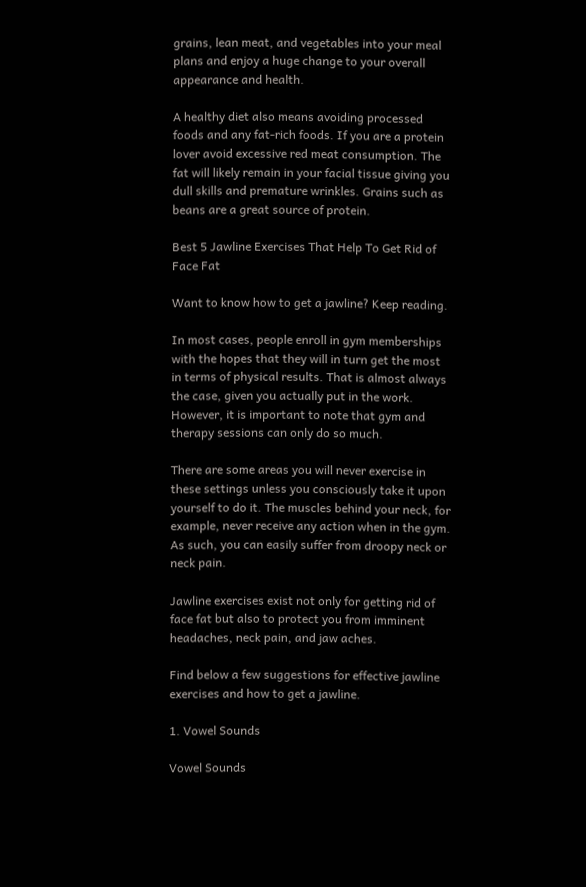grains, lean meat, and vegetables into your meal plans and enjoy a huge change to your overall appearance and health.

A healthy diet also means avoiding processed foods and any fat-rich foods. If you are a protein lover avoid excessive red meat consumption. The fat will likely remain in your facial tissue giving you dull skills and premature wrinkles. Grains such as beans are a great source of protein.

Best 5 Jawline Exercises That Help To Get Rid of Face Fat

Want to know how to get a jawline? Keep reading.

In most cases, people enroll in gym memberships with the hopes that they will in turn get the most in terms of physical results. That is almost always the case, given you actually put in the work. However, it is important to note that gym and therapy sessions can only do so much.

There are some areas you will never exercise in these settings unless you consciously take it upon yourself to do it. The muscles behind your neck, for example, never receive any action when in the gym. As such, you can easily suffer from droopy neck or neck pain.

Jawline exercises exist not only for getting rid of face fat but also to protect you from imminent headaches, neck pain, and jaw aches.

Find below a few suggestions for effective jawline exercises and how to get a jawline.

1. Vowel Sounds

Vowel Sounds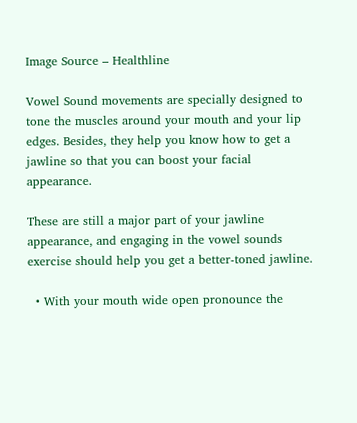Image Source – Healthline

Vowel Sound movements are specially designed to tone the muscles around your mouth and your lip edges. Besides, they help you know how to get a jawline so that you can boost your facial appearance.

These are still a major part of your jawline appearance, and engaging in the vowel sounds exercise should help you get a better-toned jawline.

  • With your mouth wide open pronounce the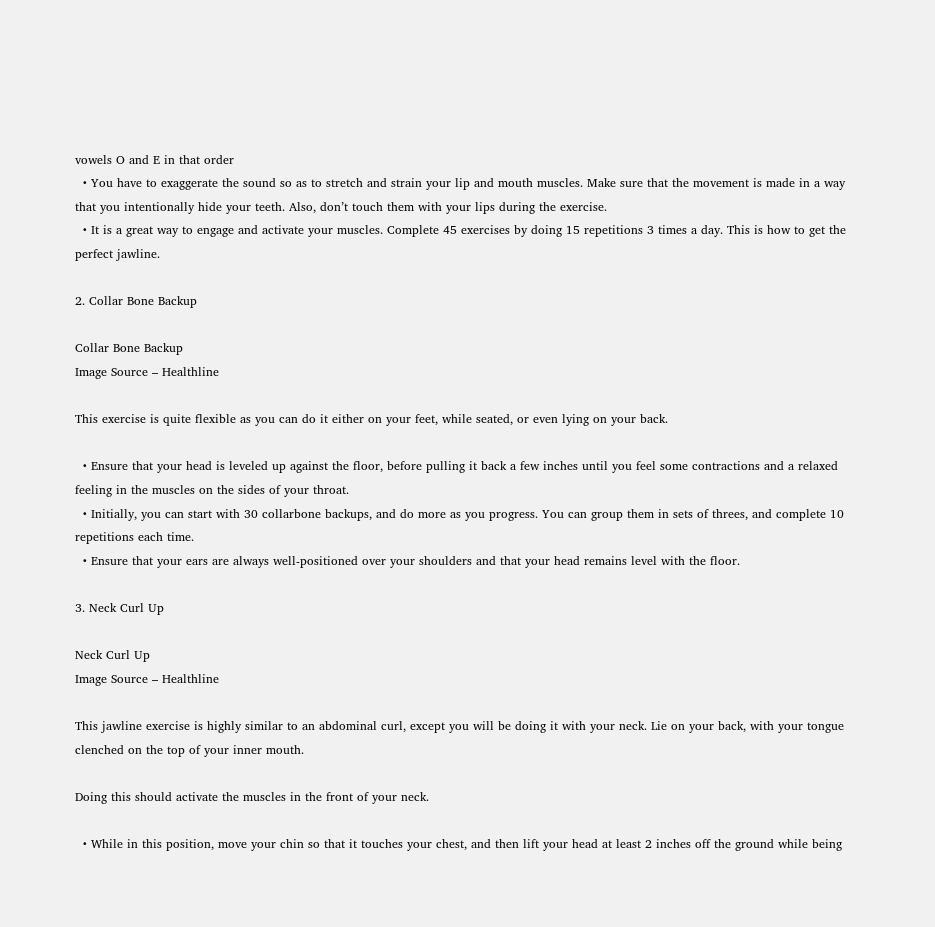vowels O and E in that order
  • You have to exaggerate the sound so as to stretch and strain your lip and mouth muscles. Make sure that the movement is made in a way that you intentionally hide your teeth. Also, don’t touch them with your lips during the exercise.
  • It is a great way to engage and activate your muscles. Complete 45 exercises by doing 15 repetitions 3 times a day. This is how to get the perfect jawline.

2. Collar Bone Backup

Collar Bone Backup
Image Source – Healthline

This exercise is quite flexible as you can do it either on your feet, while seated, or even lying on your back.

  • Ensure that your head is leveled up against the floor, before pulling it back a few inches until you feel some contractions and a relaxed feeling in the muscles on the sides of your throat.
  • Initially, you can start with 30 collarbone backups, and do more as you progress. You can group them in sets of threes, and complete 10 repetitions each time.
  • Ensure that your ears are always well-positioned over your shoulders and that your head remains level with the floor.

3. Neck Curl Up

Neck Curl Up
Image Source – Healthline

This jawline exercise is highly similar to an abdominal curl, except you will be doing it with your neck. Lie on your back, with your tongue clenched on the top of your inner mouth.

Doing this should activate the muscles in the front of your neck.

  • While in this position, move your chin so that it touches your chest, and then lift your head at least 2 inches off the ground while being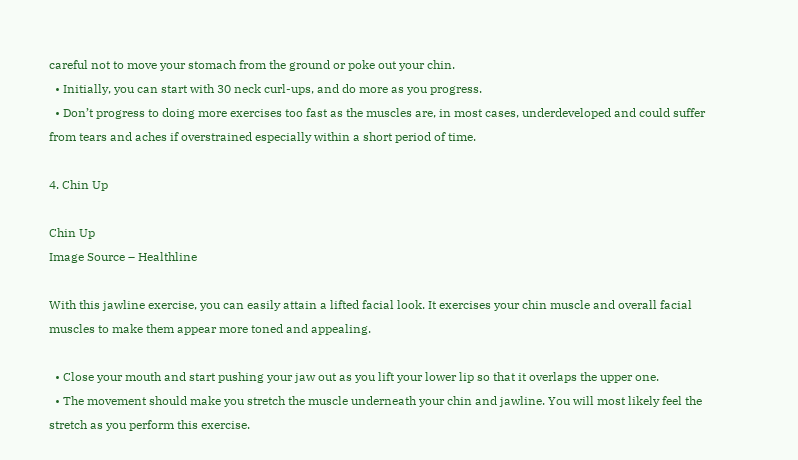careful not to move your stomach from the ground or poke out your chin.
  • Initially, you can start with 30 neck curl-ups, and do more as you progress.
  • Don’t progress to doing more exercises too fast as the muscles are, in most cases, underdeveloped and could suffer from tears and aches if overstrained especially within a short period of time.

4. Chin Up

Chin Up
Image Source – Healthline

With this jawline exercise, you can easily attain a lifted facial look. It exercises your chin muscle and overall facial muscles to make them appear more toned and appealing.

  • Close your mouth and start pushing your jaw out as you lift your lower lip so that it overlaps the upper one.
  • The movement should make you stretch the muscle underneath your chin and jawline. You will most likely feel the stretch as you perform this exercise.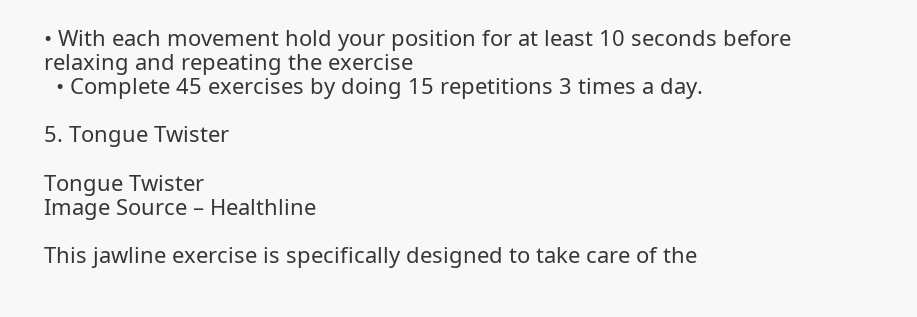• With each movement hold your position for at least 10 seconds before relaxing and repeating the exercise
  • Complete 45 exercises by doing 15 repetitions 3 times a day.

5. Tongue Twister

Tongue Twister
Image Source – Healthline

This jawline exercise is specifically designed to take care of the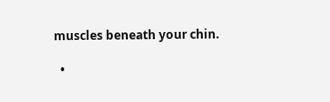muscles beneath your chin.

  •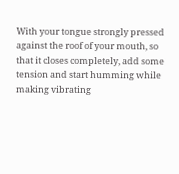With your tongue strongly pressed against the roof of your mouth, so that it closes completely, add some tension and start humming while making vibrating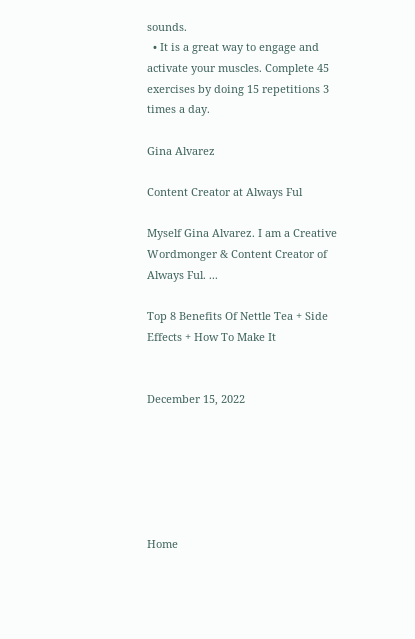sounds.
  • It is a great way to engage and activate your muscles. Complete 45 exercises by doing 15 repetitions 3 times a day.

Gina Alvarez

Content Creator at Always Ful

Myself Gina Alvarez. I am a Creative Wordmonger & Content Creator of Always Ful. ...

Top 8 Benefits Of Nettle Tea + Side Effects + How To Make It


December 15, 2022






Home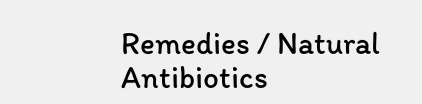Remedies / Natural Antibiotics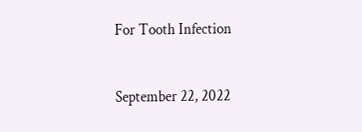For Tooth Infection


September 22, 2022